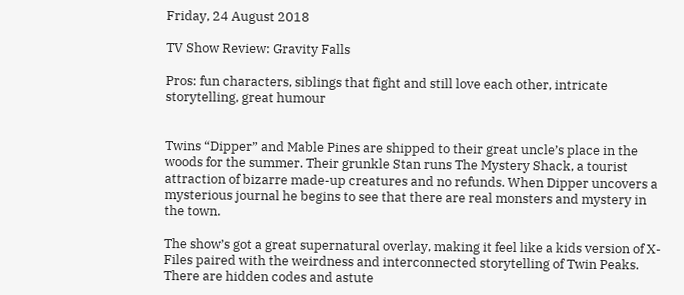Friday, 24 August 2018

TV Show Review: Gravity Falls

Pros: fun characters, siblings that fight and still love each other, intricate storytelling, great humour


Twins “Dipper” and Mable Pines are shipped to their great uncle’s place in the woods for the summer. Their grunkle Stan runs The Mystery Shack, a tourist attraction of bizarre made-up creatures and no refunds. When Dipper uncovers a mysterious journal he begins to see that there are real monsters and mystery in the town.

The show’s got a great supernatural overlay, making it feel like a kids version of X-Files paired with the weirdness and interconnected storytelling of Twin Peaks. There are hidden codes and astute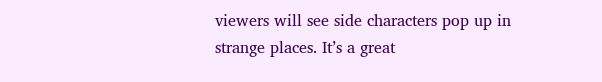viewers will see side characters pop up in strange places. It’s a great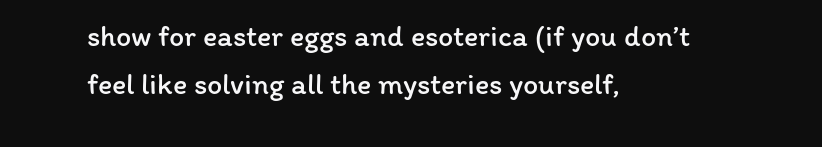show for easter eggs and esoterica (if you don’t feel like solving all the mysteries yourself,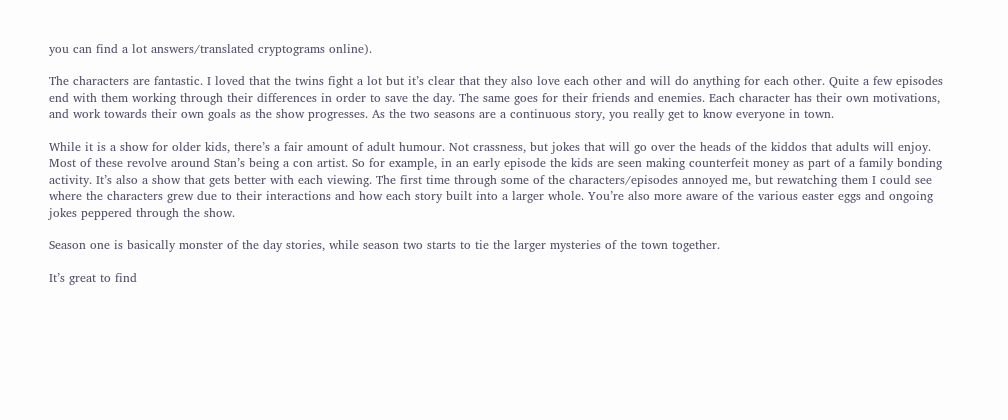you can find a lot answers/translated cryptograms online).

The characters are fantastic. I loved that the twins fight a lot but it’s clear that they also love each other and will do anything for each other. Quite a few episodes end with them working through their differences in order to save the day. The same goes for their friends and enemies. Each character has their own motivations, and work towards their own goals as the show progresses. As the two seasons are a continuous story, you really get to know everyone in town.

While it is a show for older kids, there’s a fair amount of adult humour. Not crassness, but jokes that will go over the heads of the kiddos that adults will enjoy. Most of these revolve around Stan’s being a con artist. So for example, in an early episode the kids are seen making counterfeit money as part of a family bonding activity. It’s also a show that gets better with each viewing. The first time through some of the characters/episodes annoyed me, but rewatching them I could see where the characters grew due to their interactions and how each story built into a larger whole. You’re also more aware of the various easter eggs and ongoing jokes peppered through the show.

Season one is basically monster of the day stories, while season two starts to tie the larger mysteries of the town together.

It’s great to find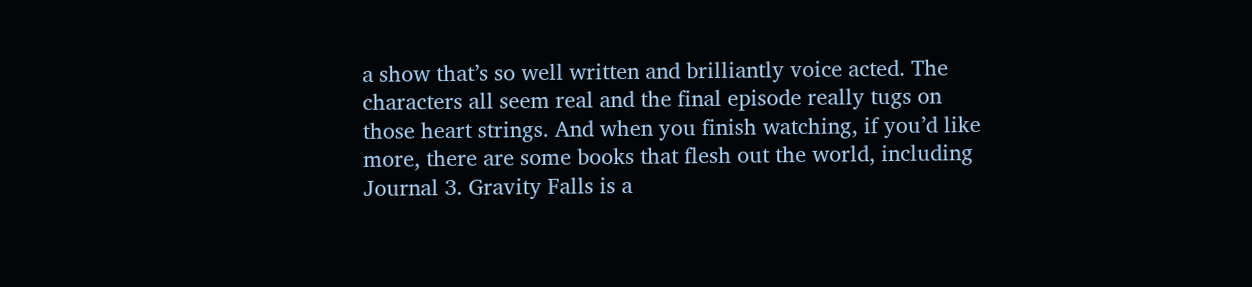a show that’s so well written and brilliantly voice acted. The characters all seem real and the final episode really tugs on those heart strings. And when you finish watching, if you’d like more, there are some books that flesh out the world, including Journal 3. Gravity Falls is a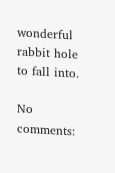wonderful rabbit hole to fall into.

No comments: